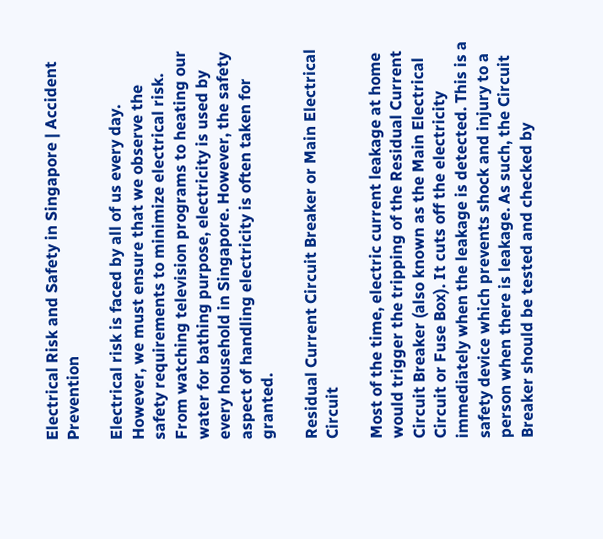Electrical Risk and Safety in Singapore | Accident Prevention

Electrical risk is faced by all of us every day. However, we must ensure that we observe the safety requirements to minimize electrical risk. From watching television programs to heating our water for bathing purpose, electricity is used by every household in Singapore. However, the safety aspect of handling electricity is often taken for granted.

Residual Current Circuit Breaker or Main Electrical Circuit

Most of the time, electric current leakage at home would trigger the tripping of the Residual Current Circuit Breaker (also known as the Main Electrical Circuit or Fuse Box). It cuts off the electricity immediately when the leakage is detected. This is a safety device which prevents shock and injury to a person when there is leakage. As such, the Circuit Breaker should be tested and checked by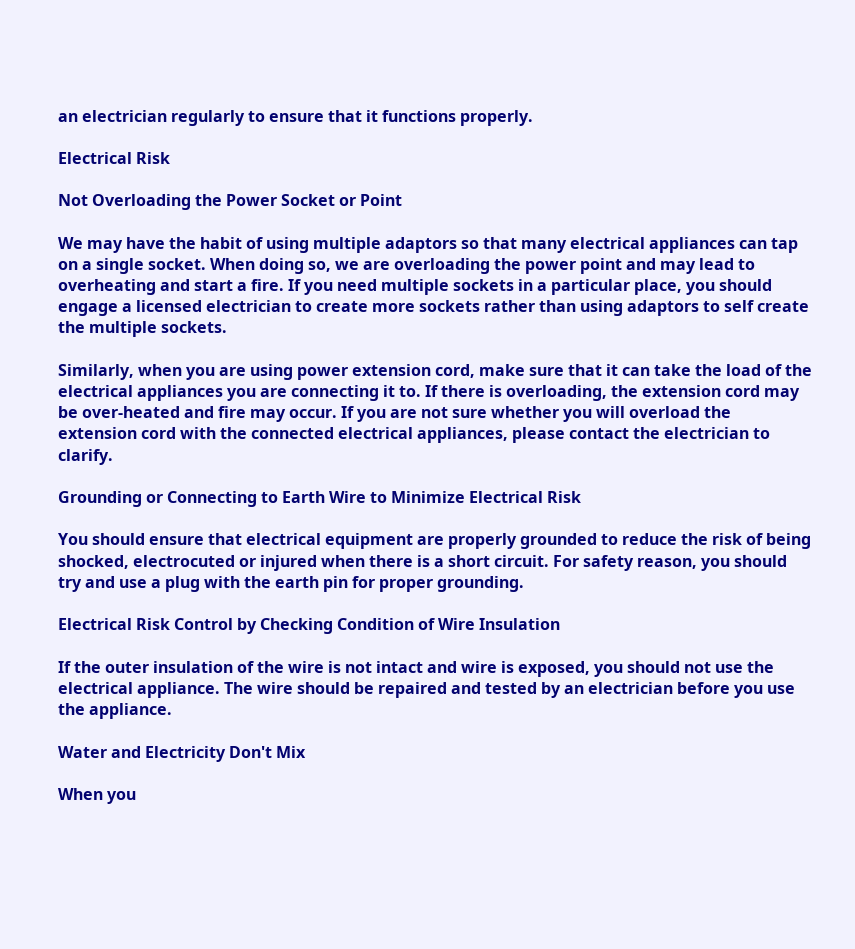an electrician regularly to ensure that it functions properly.

Electrical Risk

Not Overloading the Power Socket or Point

We may have the habit of using multiple adaptors so that many electrical appliances can tap on a single socket. When doing so, we are overloading the power point and may lead to overheating and start a fire. If you need multiple sockets in a particular place, you should engage a licensed electrician to create more sockets rather than using adaptors to self create the multiple sockets.

Similarly, when you are using power extension cord, make sure that it can take the load of the electrical appliances you are connecting it to. If there is overloading, the extension cord may be over-heated and fire may occur. If you are not sure whether you will overload the extension cord with the connected electrical appliances, please contact the electrician to clarify.

Grounding or Connecting to Earth Wire to Minimize Electrical Risk

You should ensure that electrical equipment are properly grounded to reduce the risk of being shocked, electrocuted or injured when there is a short circuit. For safety reason, you should try and use a plug with the earth pin for proper grounding.

Electrical Risk Control by Checking Condition of Wire Insulation

If the outer insulation of the wire is not intact and wire is exposed, you should not use the electrical appliance. The wire should be repaired and tested by an electrician before you use the appliance.

Water and Electricity Don't Mix

When you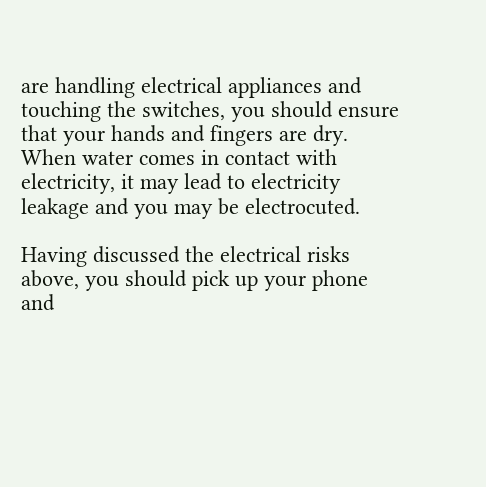are handling electrical appliances and touching the switches, you should ensure that your hands and fingers are dry. When water comes in contact with electricity, it may lead to electricity leakage and you may be electrocuted.

Having discussed the electrical risks above, you should pick up your phone and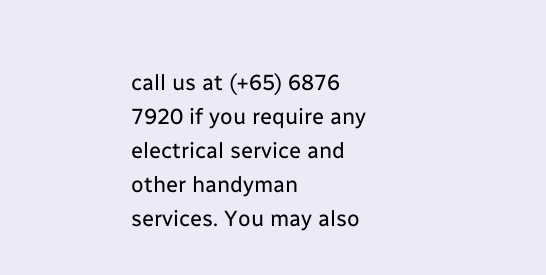call us at (+65) 6876 7920 if you require any electrical service and other handyman services. You may also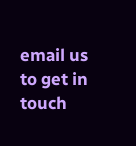email us to get in touch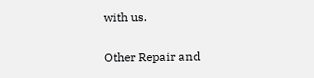with us.

Other Repair and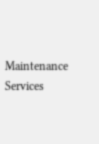Maintenance Services